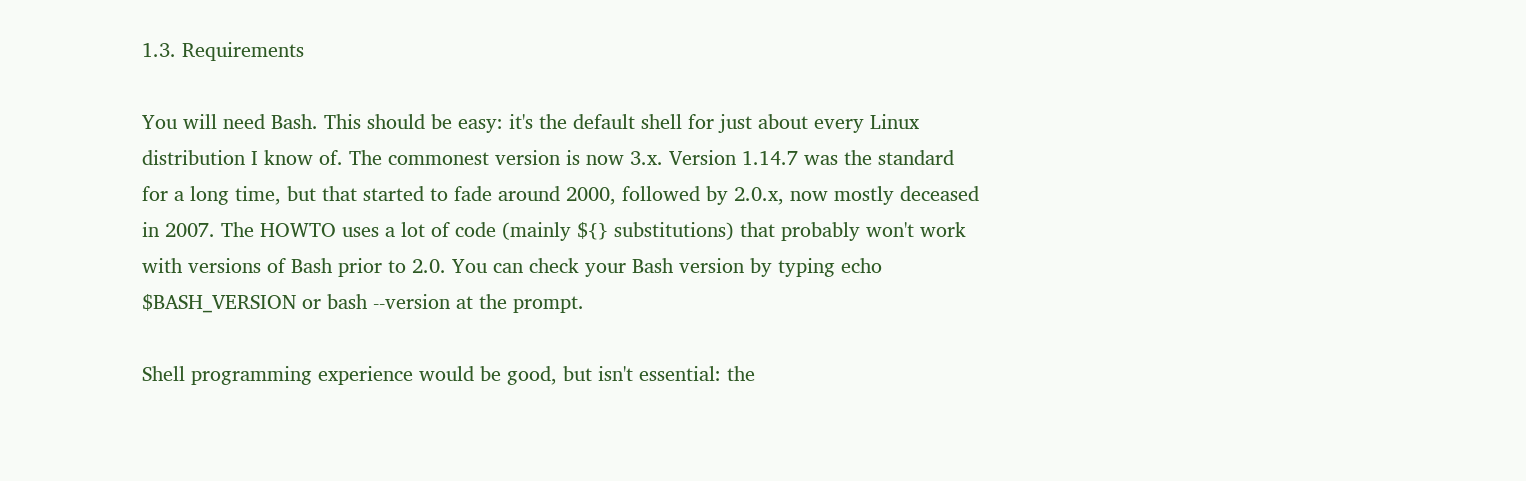1.3. Requirements

You will need Bash. This should be easy: it's the default shell for just about every Linux distribution I know of. The commonest version is now 3.x. Version 1.14.7 was the standard for a long time, but that started to fade around 2000, followed by 2.0.x, now mostly deceased in 2007. The HOWTO uses a lot of code (mainly ${} substitutions) that probably won't work with versions of Bash prior to 2.0. You can check your Bash version by typing echo $BASH_VERSION or bash --version at the prompt.

Shell programming experience would be good, but isn't essential: the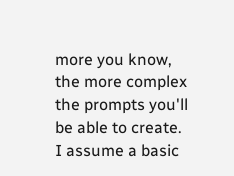more you know, the more complex the prompts you'll be able to create. I assume a basic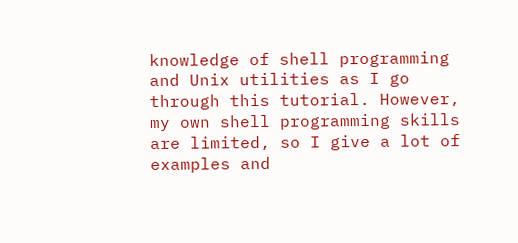knowledge of shell programming and Unix utilities as I go through this tutorial. However, my own shell programming skills are limited, so I give a lot of examples and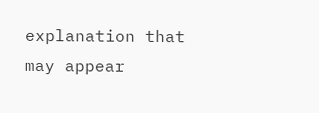explanation that may appear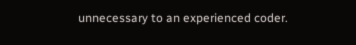unnecessary to an experienced coder.